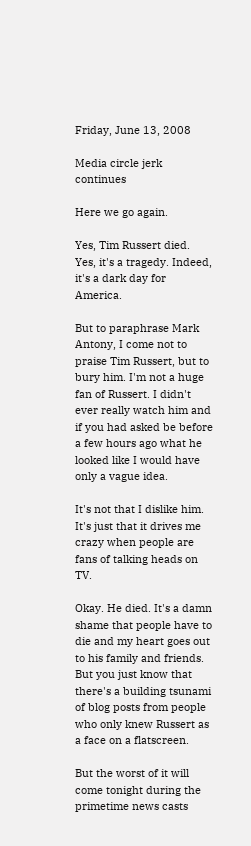Friday, June 13, 2008

Media circle jerk continues

Here we go again.

Yes, Tim Russert died. Yes, it's a tragedy. Indeed, it's a dark day for America.

But to paraphrase Mark Antony, I come not to praise Tim Russert, but to bury him. I'm not a huge fan of Russert. I didn't ever really watch him and if you had asked be before a few hours ago what he looked like I would have only a vague idea.

It's not that I dislike him. It's just that it drives me crazy when people are fans of talking heads on TV.

Okay. He died. It's a damn shame that people have to die and my heart goes out to his family and friends. But you just know that there's a building tsunami of blog posts from people who only knew Russert as a face on a flatscreen.

But the worst of it will come tonight during the primetime news casts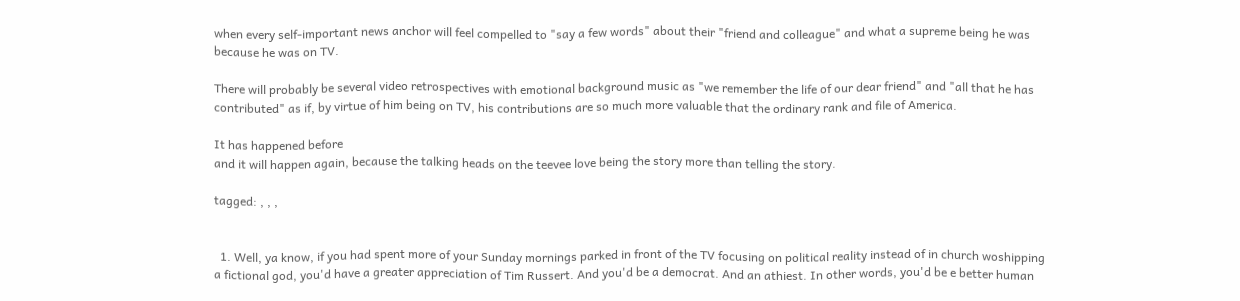when every self-important news anchor will feel compelled to "say a few words" about their "friend and colleague" and what a supreme being he was because he was on TV.

There will probably be several video retrospectives with emotional background music as "we remember the life of our dear friend" and "all that he has contributed" as if, by virtue of him being on TV, his contributions are so much more valuable that the ordinary rank and file of America.

It has happened before
and it will happen again, because the talking heads on the teevee love being the story more than telling the story.

tagged: , , ,


  1. Well, ya know, if you had spent more of your Sunday mornings parked in front of the TV focusing on political reality instead of in church woshipping a fictional god, you'd have a greater appreciation of Tim Russert. And you'd be a democrat. And an athiest. In other words, you'd be e better human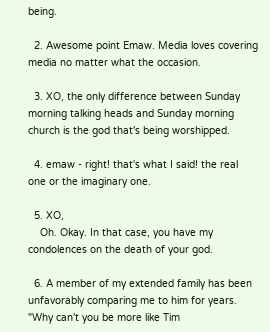being.

  2. Awesome point Emaw. Media loves covering media no matter what the occasion.

  3. XO, the only difference between Sunday morning talking heads and Sunday morning church is the god that's being worshipped.

  4. emaw - right! that's what I said! the real one or the imaginary one.

  5. XO,
    Oh. Okay. In that case, you have my condolences on the death of your god.

  6. A member of my extended family has been unfavorably comparing me to him for years. "Why can't you be more like Tim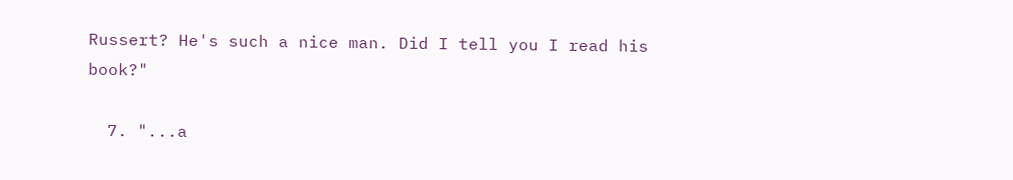Russert? He's such a nice man. Did I tell you I read his book?"

  7. "...a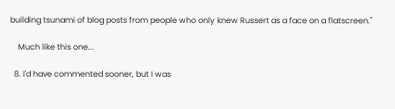building tsunami of blog posts from people who only knew Russert as a face on a flatscreen."

    Much like this one...

  8. I'd have commented sooner, but I was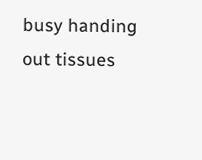busy handing out tissues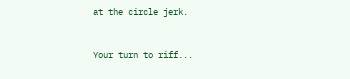at the circle jerk.


Your turn to riff...